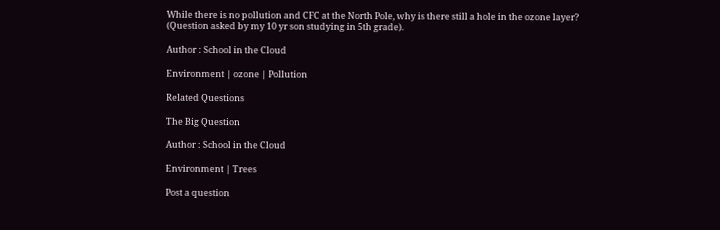While there is no pollution and CFC at the North Pole, why is there still a hole in the ozone layer?
(Question asked by my 10 yr son studying in 5th grade).

Author : School in the Cloud

Environment | ozone | Pollution

Related Questions

The Big Question

Author : School in the Cloud

Environment | Trees

Post a question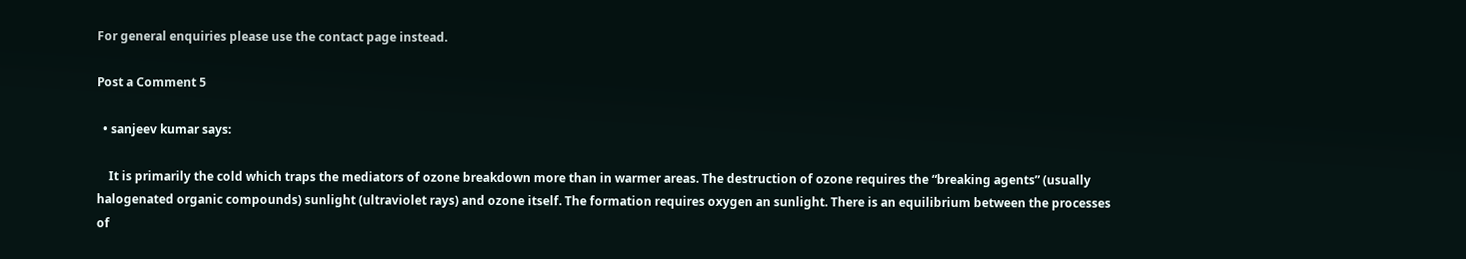For general enquiries please use the contact page instead.

Post a Comment 5

  • sanjeev kumar says:

    It is primarily the cold which traps the mediators of ozone breakdown more than in warmer areas. The destruction of ozone requires the “breaking agents” (usually halogenated organic compounds) sunlight (ultraviolet rays) and ozone itself. The formation requires oxygen an sunlight. There is an equilibrium between the processes of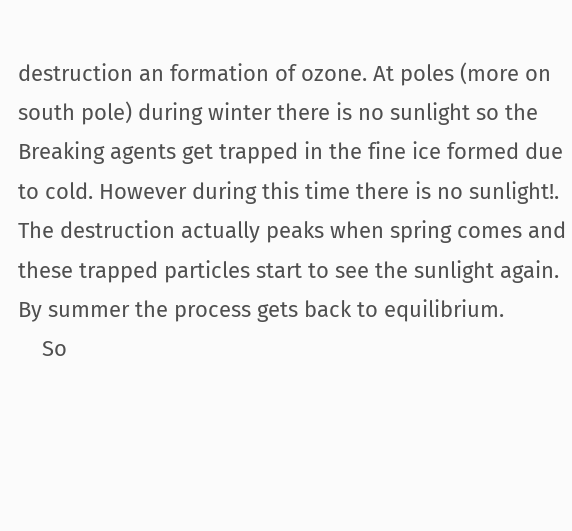destruction an formation of ozone. At poles (more on south pole) during winter there is no sunlight so the Breaking agents get trapped in the fine ice formed due to cold. However during this time there is no sunlight!. The destruction actually peaks when spring comes and these trapped particles start to see the sunlight again. By summer the process gets back to equilibrium.
    So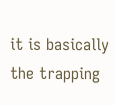it is basically the trapping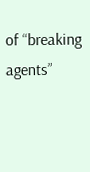of “breaking agents”